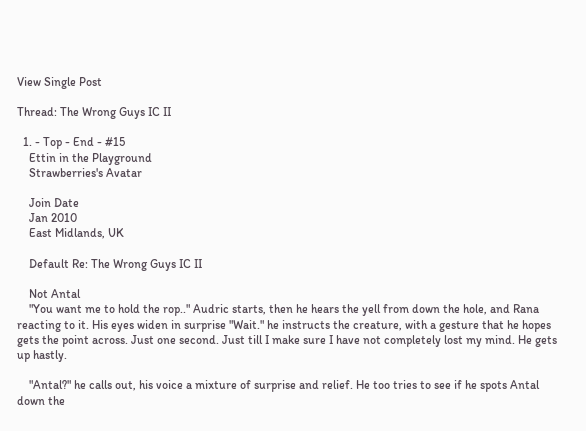View Single Post

Thread: The Wrong Guys IC II

  1. - Top - End - #15
    Ettin in the Playground
    Strawberries's Avatar

    Join Date
    Jan 2010
    East Midlands, UK

    Default Re: The Wrong Guys IC II

    Not Antal
    "You want me to hold the rop.." Audric starts, then he hears the yell from down the hole, and Rana reacting to it. His eyes widen in surprise "Wait." he instructs the creature, with a gesture that he hopes gets the point across. Just one second. Just till I make sure I have not completely lost my mind. He gets up hastly.

    "Antal?" he calls out, his voice a mixture of surprise and relief. He too tries to see if he spots Antal down the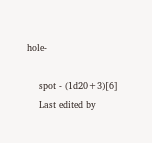hole-

    spot - (1d20+3)[6]
    Last edited by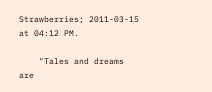Strawberries; 2011-03-15 at 04:12 PM.

    "Tales and dreams are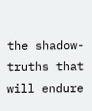the shadow-truths that will endure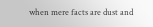when mere facts are dust and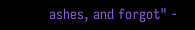ashes, and forgot" -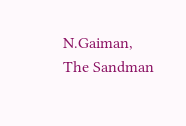N.Gaiman, The Sandman